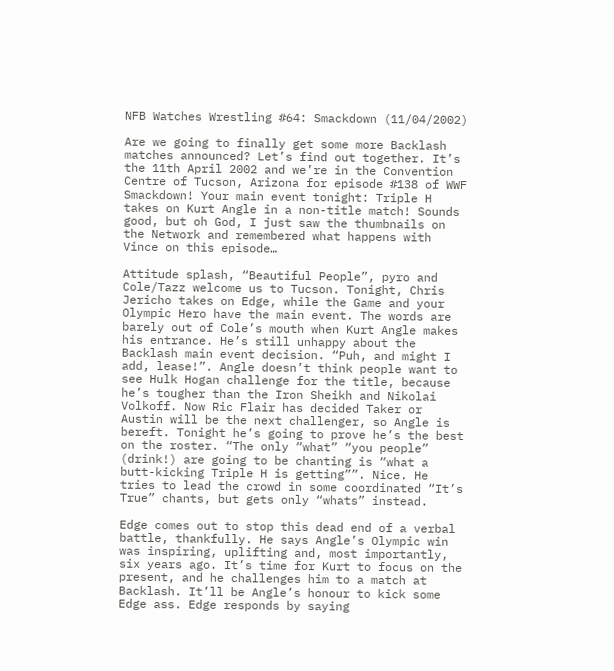NFB Watches Wrestling #64: Smackdown (11/04/2002)

Are we going to finally get some more Backlash matches announced? Let’s find out together. It’s the 11th April 2002 and we’re in the Convention Centre of Tucson, Arizona for episode #138 of WWF Smackdown! Your main event tonight: Triple H takes on Kurt Angle in a non-title match! Sounds good, but oh God, I just saw the thumbnails on the Network and remembered what happens with Vince on this episode…

Attitude splash, “Beautiful People”, pyro and Cole/Tazz welcome us to Tucson. Tonight, Chris Jericho takes on Edge, while the Game and your Olympic Hero have the main event. The words are barely out of Cole’s mouth when Kurt Angle makes his entrance. He’s still unhappy about the Backlash main event decision. “Puh, and might I add, lease!”. Angle doesn’t think people want to see Hulk Hogan challenge for the title, because he’s tougher than the Iron Sheikh and Nikolai Volkoff. Now Ric Flair has decided Taker or Austin will be the next challenger, so Angle is bereft. Tonight he’s going to prove he’s the best on the roster. “The only “what” “you people” (drink!) are going to be chanting is “what a butt-kicking Triple H is getting””. Nice. He tries to lead the crowd in some coordinated “It’s True” chants, but gets only “whats” instead.

Edge comes out to stop this dead end of a verbal battle, thankfully. He says Angle’s Olympic win was inspiring, uplifting and, most importantly, six years ago. It’s time for Kurt to focus on the present, and he challenges him to a match at Backlash. It’ll be Angle’s honour to kick some Edge ass. Edge responds by saying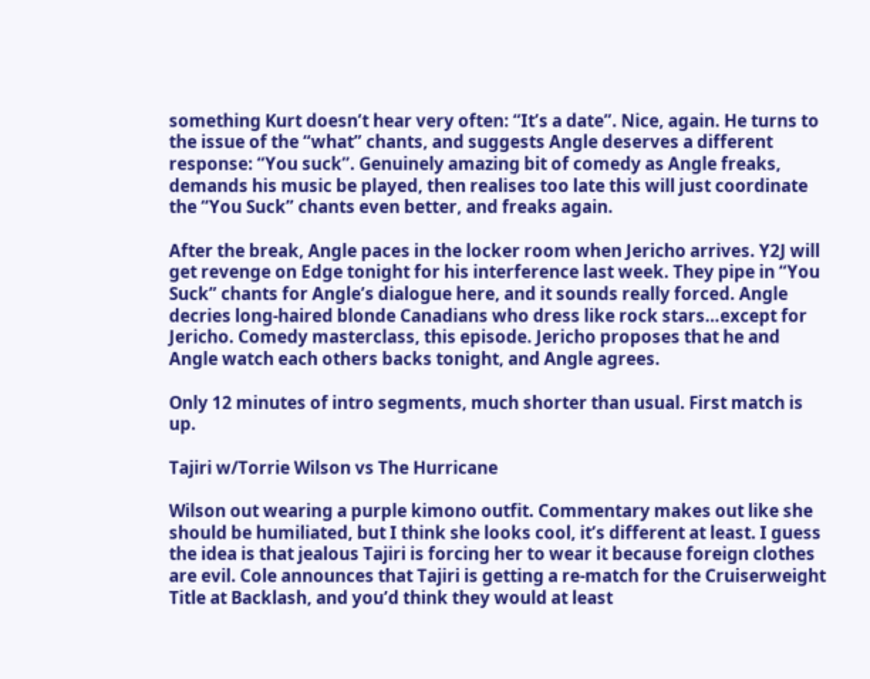something Kurt doesn’t hear very often: “It’s a date”. Nice, again. He turns to the issue of the “what” chants, and suggests Angle deserves a different response: “You suck”. Genuinely amazing bit of comedy as Angle freaks, demands his music be played, then realises too late this will just coordinate the “You Suck” chants even better, and freaks again.

After the break, Angle paces in the locker room when Jericho arrives. Y2J will get revenge on Edge tonight for his interference last week. They pipe in “You Suck” chants for Angle’s dialogue here, and it sounds really forced. Angle decries long-haired blonde Canadians who dress like rock stars…except for Jericho. Comedy masterclass, this episode. Jericho proposes that he and Angle watch each others backs tonight, and Angle agrees.

Only 12 minutes of intro segments, much shorter than usual. First match is up.

Tajiri w/Torrie Wilson vs The Hurricane

Wilson out wearing a purple kimono outfit. Commentary makes out like she should be humiliated, but I think she looks cool, it’s different at least. I guess the idea is that jealous Tajiri is forcing her to wear it because foreign clothes are evil. Cole announces that Tajiri is getting a re-match for the Cruiserweight Title at Backlash, and you’d think they would at least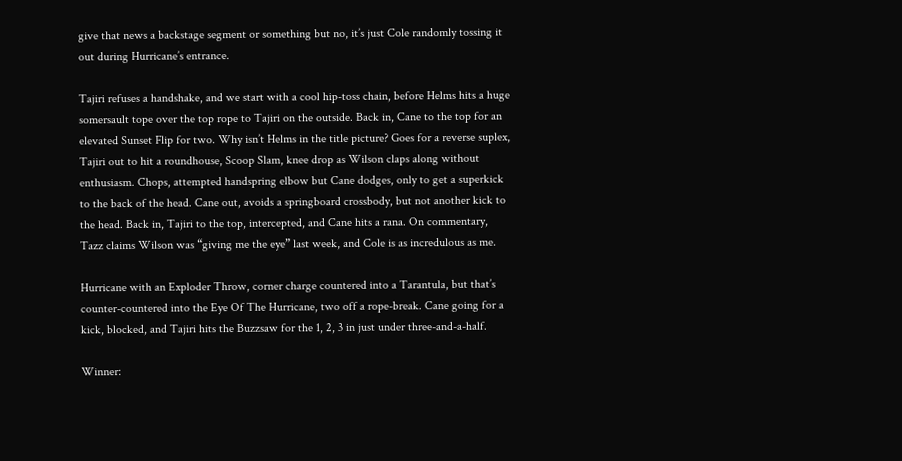give that news a backstage segment or something but no, it’s just Cole randomly tossing it out during Hurricane’s entrance.

Tajiri refuses a handshake, and we start with a cool hip-toss chain, before Helms hits a huge somersault tope over the top rope to Tajiri on the outside. Back in, Cane to the top for an elevated Sunset Flip for two. Why isn’t Helms in the title picture? Goes for a reverse suplex, Tajiri out to hit a roundhouse, Scoop Slam, knee drop as Wilson claps along without enthusiasm. Chops, attempted handspring elbow but Cane dodges, only to get a superkick to the back of the head. Cane out, avoids a springboard crossbody, but not another kick to the head. Back in, Tajiri to the top, intercepted, and Cane hits a rana. On commentary, Tazz claims Wilson was “giving me the eye” last week, and Cole is as incredulous as me.

Hurricane with an Exploder Throw, corner charge countered into a Tarantula, but that’s counter-countered into the Eye Of The Hurricane, two off a rope-break. Cane going for a kick, blocked, and Tajiri hits the Buzzsaw for the 1, 2, 3 in just under three-and-a-half.

Winner: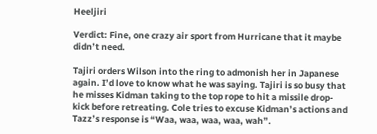Heeljiri

Verdict: Fine, one crazy air sport from Hurricane that it maybe didn’t need.

Tajiri orders Wilson into the ring to admonish her in Japanese again. I’d love to know what he was saying. Tajiri is so busy that he misses Kidman taking to the top rope to hit a missile drop-kick before retreating. Cole tries to excuse Kidman’s actions and Tazz’s response is “Waa, waa, waa, waa, wah”.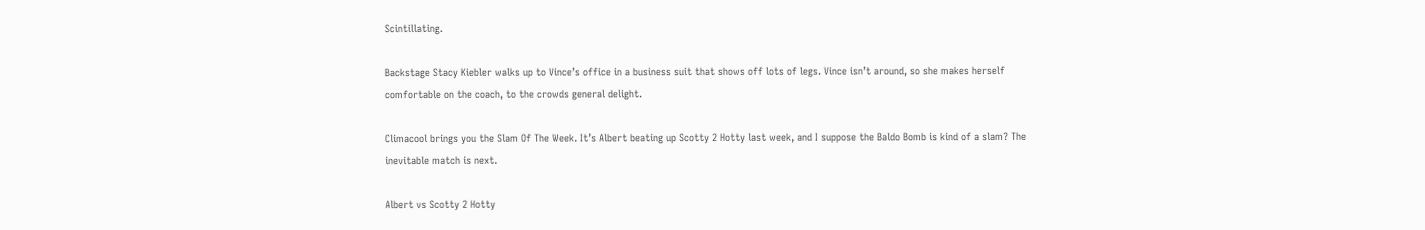Scintillating.

Backstage Stacy Kiebler walks up to Vince’s office in a business suit that shows off lots of legs. Vince isn’t around, so she makes herself comfortable on the coach, to the crowds general delight.

Climacool brings you the Slam Of The Week. It’s Albert beating up Scotty 2 Hotty last week, and I suppose the Baldo Bomb is kind of a slam? The inevitable match is next.

Albert vs Scotty 2 Hotty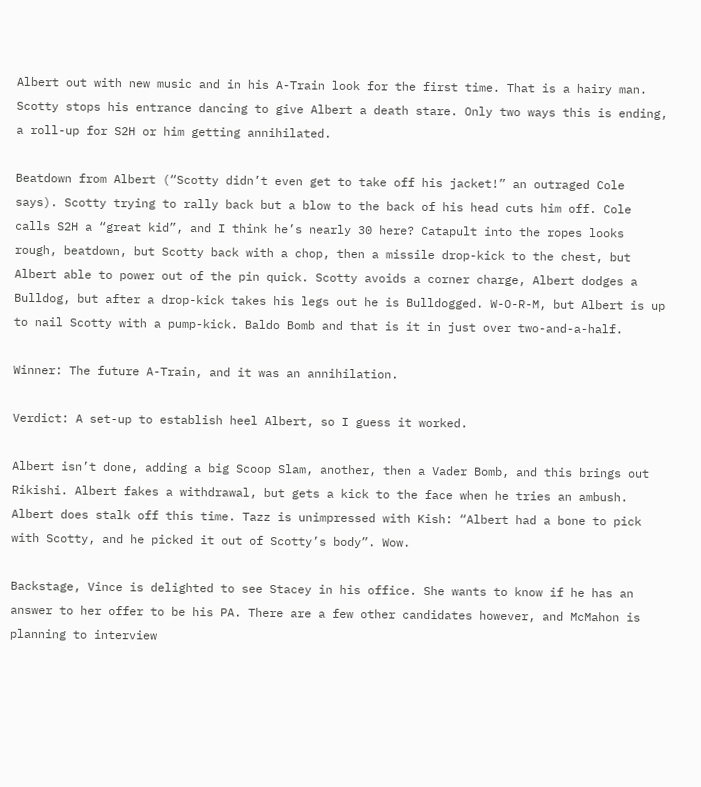Albert out with new music and in his A-Train look for the first time. That is a hairy man. Scotty stops his entrance dancing to give Albert a death stare. Only two ways this is ending, a roll-up for S2H or him getting annihilated.

Beatdown from Albert (“Scotty didn’t even get to take off his jacket!” an outraged Cole says). Scotty trying to rally back but a blow to the back of his head cuts him off. Cole calls S2H a “great kid”, and I think he’s nearly 30 here? Catapult into the ropes looks rough, beatdown, but Scotty back with a chop, then a missile drop-kick to the chest, but Albert able to power out of the pin quick. Scotty avoids a corner charge, Albert dodges a Bulldog, but after a drop-kick takes his legs out he is Bulldogged. W-O-R-M, but Albert is up to nail Scotty with a pump-kick. Baldo Bomb and that is it in just over two-and-a-half.

Winner: The future A-Train, and it was an annihilation.

Verdict: A set-up to establish heel Albert, so I guess it worked.

Albert isn’t done, adding a big Scoop Slam, another, then a Vader Bomb, and this brings out Rikishi. Albert fakes a withdrawal, but gets a kick to the face when he tries an ambush. Albert does stalk off this time. Tazz is unimpressed with Kish: “Albert had a bone to pick with Scotty, and he picked it out of Scotty’s body”. Wow.

Backstage, Vince is delighted to see Stacey in his office. She wants to know if he has an answer to her offer to be his PA. There are a few other candidates however, and McMahon is planning to interview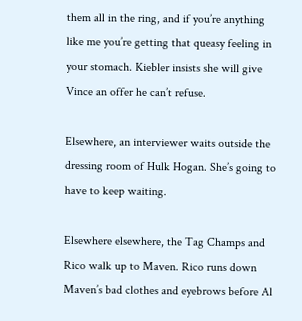them all in the ring, and if you’re anything like me you’re getting that queasy feeling in your stomach. Kiebler insists she will give Vince an offer he can’t refuse.

Elsewhere, an interviewer waits outside the dressing room of Hulk Hogan. She’s going to have to keep waiting.

Elsewhere elsewhere, the Tag Champs and Rico walk up to Maven. Rico runs down Maven’s bad clothes and eyebrows before Al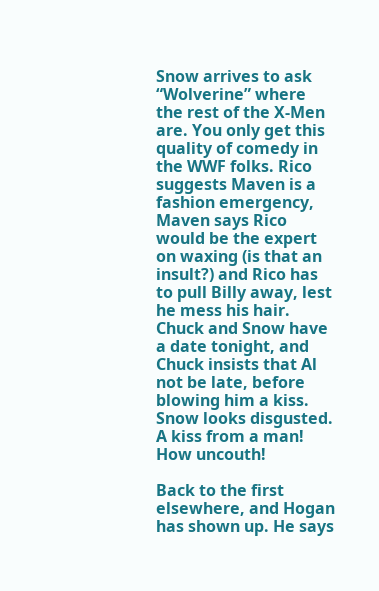Snow arrives to ask “Wolverine” where the rest of the X-Men are. You only get this quality of comedy in the WWF folks. Rico suggests Maven is a fashion emergency, Maven says Rico would be the expert on waxing (is that an insult?) and Rico has to pull Billy away, lest he mess his hair. Chuck and Snow have a date tonight, and Chuck insists that Al not be late, before blowing him a kiss. Snow looks disgusted. A kiss from a man! How uncouth!

Back to the first elsewhere, and Hogan has shown up. He says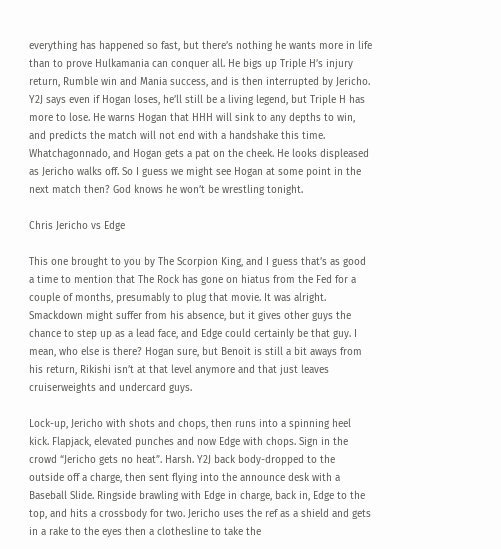everything has happened so fast, but there’s nothing he wants more in life than to prove Hulkamania can conquer all. He bigs up Triple H’s injury return, Rumble win and Mania success, and is then interrupted by Jericho. Y2J says even if Hogan loses, he’ll still be a living legend, but Triple H has more to lose. He warns Hogan that HHH will sink to any depths to win, and predicts the match will not end with a handshake this time. Whatchagonnado, and Hogan gets a pat on the cheek. He looks displeased as Jericho walks off. So I guess we might see Hogan at some point in the next match then? God knows he won’t be wrestling tonight.

Chris Jericho vs Edge

This one brought to you by The Scorpion King, and I guess that’s as good a time to mention that The Rock has gone on hiatus from the Fed for a couple of months, presumably to plug that movie. It was alright. Smackdown might suffer from his absence, but it gives other guys the chance to step up as a lead face, and Edge could certainly be that guy. I mean, who else is there? Hogan sure, but Benoit is still a bit aways from his return, Rikishi isn’t at that level anymore and that just leaves cruiserweights and undercard guys.

Lock-up, Jericho with shots and chops, then runs into a spinning heel kick. Flapjack, elevated punches and now Edge with chops. Sign in the crowd “Jericho gets no heat”. Harsh. Y2J back body-dropped to the outside off a charge, then sent flying into the announce desk with a Baseball Slide. Ringside brawling with Edge in charge, back in, Edge to the top, and hits a crossbody for two. Jericho uses the ref as a shield and gets in a rake to the eyes then a clothesline to take the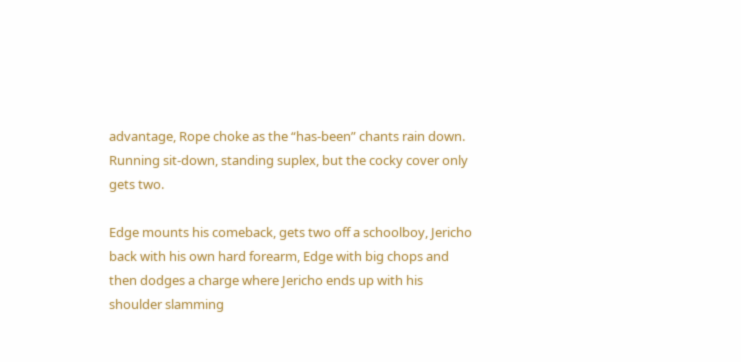advantage, Rope choke as the “has-been” chants rain down. Running sit-down, standing suplex, but the cocky cover only gets two.

Edge mounts his comeback, gets two off a schoolboy, Jericho back with his own hard forearm, Edge with big chops and then dodges a charge where Jericho ends up with his shoulder slamming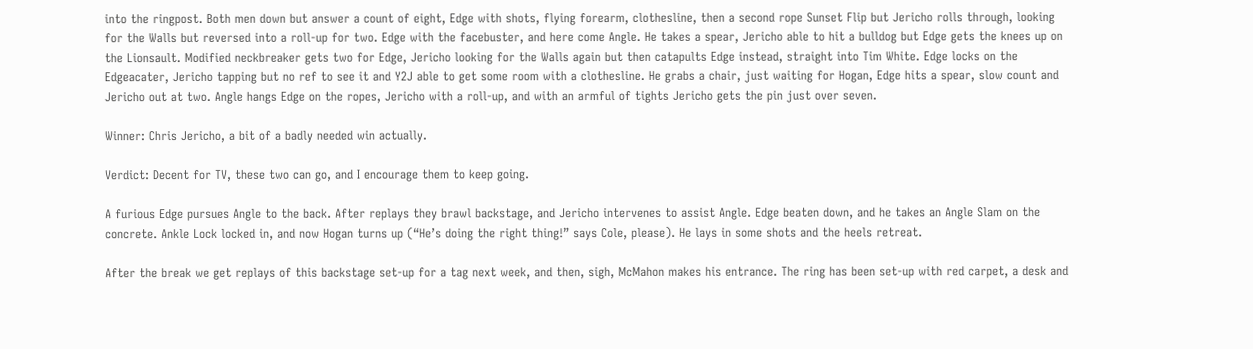into the ringpost. Both men down but answer a count of eight, Edge with shots, flying forearm, clothesline, then a second rope Sunset Flip but Jericho rolls through, looking for the Walls but reversed into a roll-up for two. Edge with the facebuster, and here come Angle. He takes a spear, Jericho able to hit a bulldog but Edge gets the knees up on the Lionsault. Modified neckbreaker gets two for Edge, Jericho looking for the Walls again but then catapults Edge instead, straight into Tim White. Edge locks on the Edgeacater, Jericho tapping but no ref to see it and Y2J able to get some room with a clothesline. He grabs a chair, just waiting for Hogan, Edge hits a spear, slow count and Jericho out at two. Angle hangs Edge on the ropes, Jericho with a roll-up, and with an armful of tights Jericho gets the pin just over seven.

Winner: Chris Jericho, a bit of a badly needed win actually.

Verdict: Decent for TV, these two can go, and I encourage them to keep going.

A furious Edge pursues Angle to the back. After replays they brawl backstage, and Jericho intervenes to assist Angle. Edge beaten down, and he takes an Angle Slam on the concrete. Ankle Lock locked in, and now Hogan turns up (“He’s doing the right thing!” says Cole, please). He lays in some shots and the heels retreat.

After the break we get replays of this backstage set-up for a tag next week, and then, sigh, McMahon makes his entrance. The ring has been set-up with red carpet, a desk and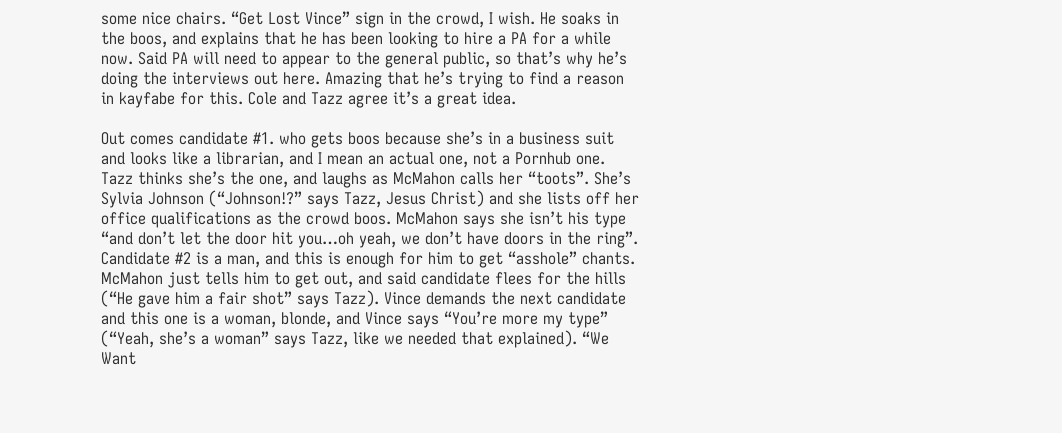some nice chairs. “Get Lost Vince” sign in the crowd, I wish. He soaks in the boos, and explains that he has been looking to hire a PA for a while now. Said PA will need to appear to the general public, so that’s why he’s doing the interviews out here. Amazing that he’s trying to find a reason in kayfabe for this. Cole and Tazz agree it’s a great idea.

Out comes candidate #1. who gets boos because she’s in a business suit and looks like a librarian, and I mean an actual one, not a Pornhub one. Tazz thinks she’s the one, and laughs as McMahon calls her “toots”. She’s Sylvia Johnson (“Johnson!?” says Tazz, Jesus Christ) and she lists off her office qualifications as the crowd boos. McMahon says she isn’t his type “and don’t let the door hit you…oh yeah, we don’t have doors in the ring”. Candidate #2 is a man, and this is enough for him to get “asshole” chants. McMahon just tells him to get out, and said candidate flees for the hills (“He gave him a fair shot” says Tazz). Vince demands the next candidate and this one is a woman, blonde, and Vince says “You’re more my type” (“Yeah, she’s a woman” says Tazz, like we needed that explained). “We Want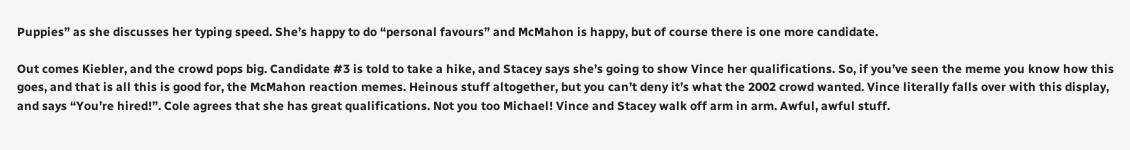Puppies” as she discusses her typing speed. She’s happy to do “personal favours” and McMahon is happy, but of course there is one more candidate.

Out comes Kiebler, and the crowd pops big. Candidate #3 is told to take a hike, and Stacey says she’s going to show Vince her qualifications. So, if you’ve seen the meme you know how this goes, and that is all this is good for, the McMahon reaction memes. Heinous stuff altogether, but you can’t deny it’s what the 2002 crowd wanted. Vince literally falls over with this display, and says “You’re hired!”. Cole agrees that she has great qualifications. Not you too Michael! Vince and Stacey walk off arm in arm. Awful, awful stuff.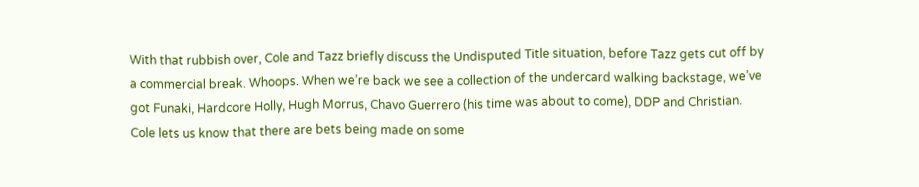With that rubbish over, Cole and Tazz briefly discuss the Undisputed Title situation, before Tazz gets cut off by a commercial break. Whoops. When we’re back we see a collection of the undercard walking backstage, we’ve got Funaki, Hardcore Holly, Hugh Morrus, Chavo Guerrero (his time was about to come), DDP and Christian. Cole lets us know that there are bets being made on some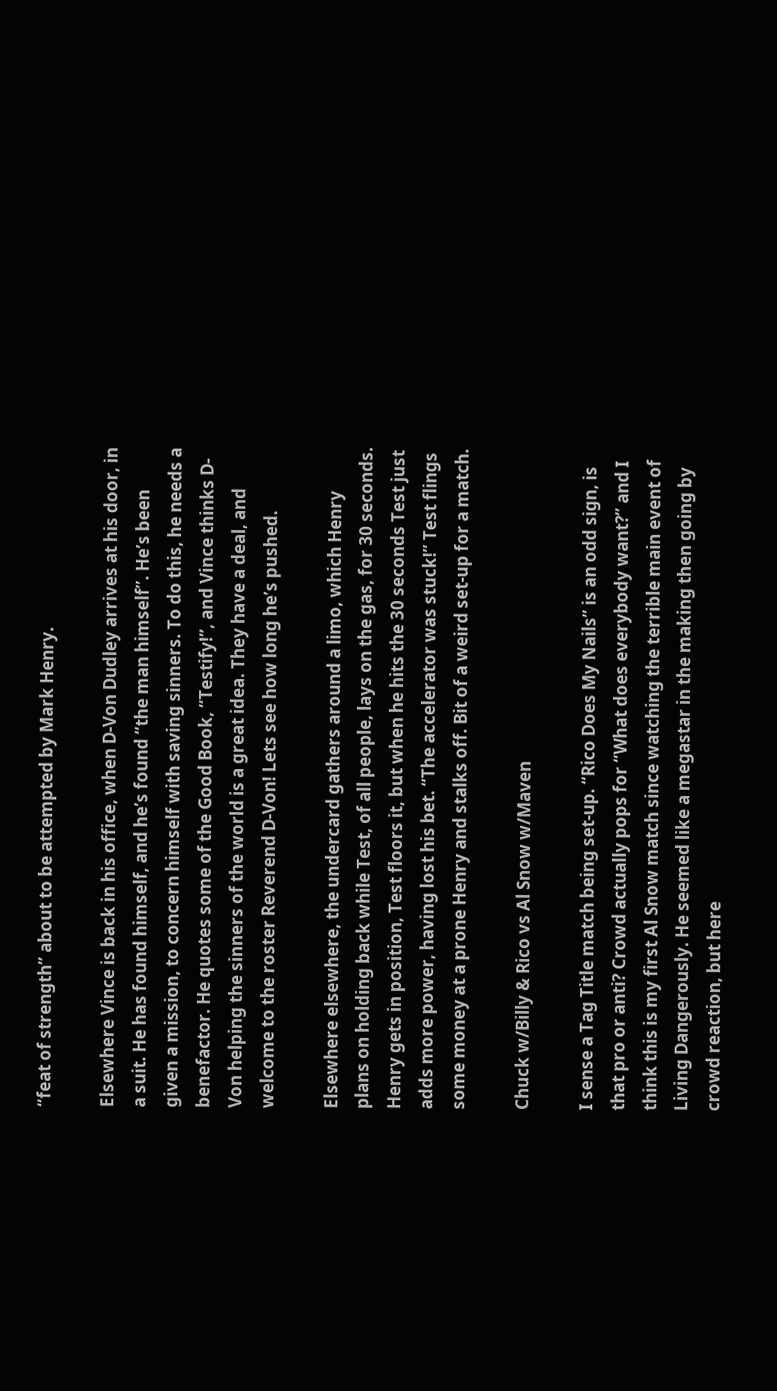“feat of strength” about to be attempted by Mark Henry.

Elsewhere Vince is back in his office, when D-Von Dudley arrives at his door, in a suit. He has found himself, and he’s found “the man himself”. He’s been given a mission, to concern himself with saving sinners. To do this, he needs a benefactor. He quotes some of the Good Book, “Testify!”, and Vince thinks D-Von helping the sinners of the world is a great idea. They have a deal, and welcome to the roster Reverend D-Von! Lets see how long he’s pushed.

Elsewhere elsewhere, the undercard gathers around a limo, which Henry plans on holding back while Test, of all people, lays on the gas, for 30 seconds. Henry gets in position, Test floors it, but when he hits the 30 seconds Test just adds more power, having lost his bet. “The accelerator was stuck!” Test flings some money at a prone Henry and stalks off. Bit of a weird set-up for a match.

Chuck w/Billy & Rico vs Al Snow w/Maven

I sense a Tag Title match being set-up. “Rico Does My Nails” is an odd sign, is that pro or anti? Crowd actually pops for “What does everybody want?” and I think this is my first Al Snow match since watching the terrible main event of Living Dangerously. He seemed like a megastar in the making then going by crowd reaction, but here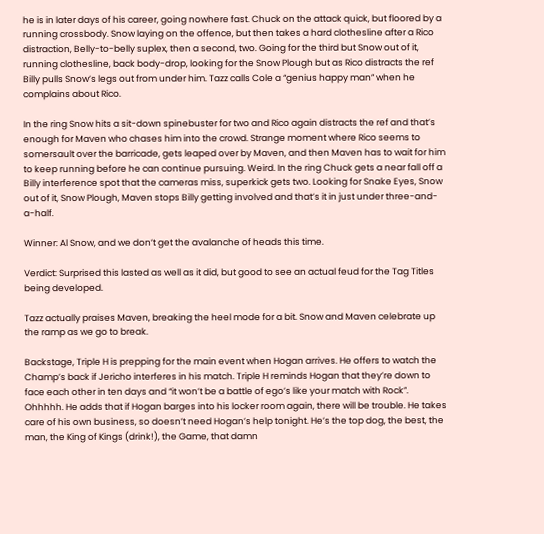he is in later days of his career, going nowhere fast. Chuck on the attack quick, but floored by a running crossbody. Snow laying on the offence, but then takes a hard clothesline after a Rico distraction, Belly-to-belly suplex, then a second, two. Going for the third but Snow out of it, running clothesline, back body-drop, looking for the Snow Plough but as Rico distracts the ref Billy pulls Snow’s legs out from under him. Tazz calls Cole a “genius happy man” when he complains about Rico.

In the ring Snow hits a sit-down spinebuster for two and Rico again distracts the ref and that’s enough for Maven who chases him into the crowd. Strange moment where Rico seems to somersault over the barricade, gets leaped over by Maven, and then Maven has to wait for him to keep running before he can continue pursuing. Weird. In the ring Chuck gets a near fall off a Billy interference spot that the cameras miss, superkick gets two. Looking for Snake Eyes, Snow out of it, Snow Plough, Maven stops Billy getting involved and that’s it in just under three-and-a-half.

Winner: Al Snow, and we don’t get the avalanche of heads this time.

Verdict: Surprised this lasted as well as it did, but good to see an actual feud for the Tag Titles being developed.

Tazz actually praises Maven, breaking the heel mode for a bit. Snow and Maven celebrate up the ramp as we go to break.

Backstage, Triple H is prepping for the main event when Hogan arrives. He offers to watch the Champ’s back if Jericho interferes in his match. Triple H reminds Hogan that they’re down to face each other in ten days and “it won’t be a battle of ego’s like your match with Rock”. Ohhhhh. He adds that if Hogan barges into his locker room again, there will be trouble. He takes care of his own business, so doesn’t need Hogan’s help tonight. He’s the top dog, the best, the man, the King of Kings (drink!), the Game, that damn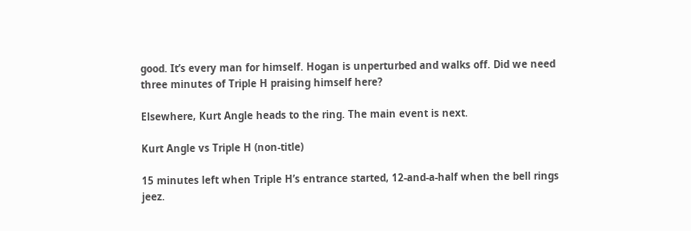good. It’s every man for himself. Hogan is unperturbed and walks off. Did we need three minutes of Triple H praising himself here?

Elsewhere, Kurt Angle heads to the ring. The main event is next.

Kurt Angle vs Triple H (non-title)

15 minutes left when Triple H’s entrance started, 12-and-a-half when the bell rings jeez.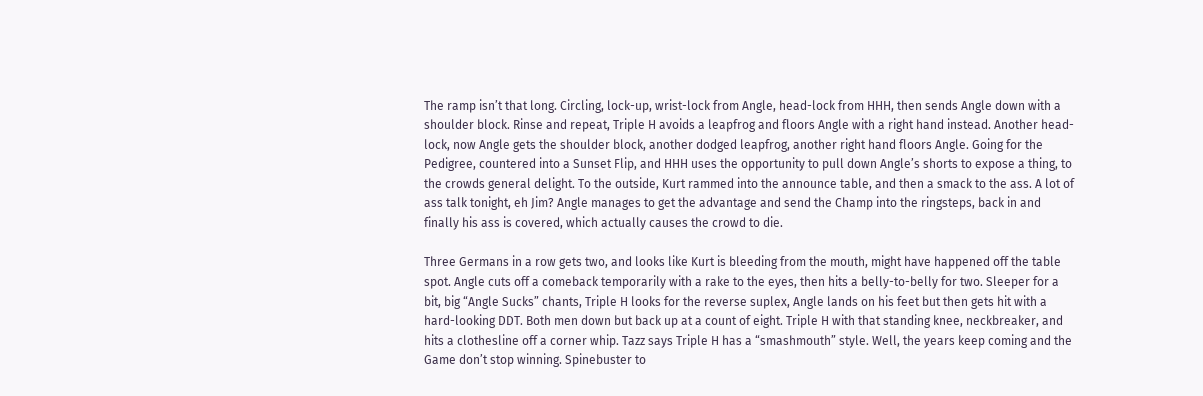The ramp isn’t that long. Circling, lock-up, wrist-lock from Angle, head-lock from HHH, then sends Angle down with a shoulder block. Rinse and repeat, Triple H avoids a leapfrog and floors Angle with a right hand instead. Another head-lock, now Angle gets the shoulder block, another dodged leapfrog, another right hand floors Angle. Going for the Pedigree, countered into a Sunset Flip, and HHH uses the opportunity to pull down Angle’s shorts to expose a thing, to the crowds general delight. To the outside, Kurt rammed into the announce table, and then a smack to the ass. A lot of ass talk tonight, eh Jim? Angle manages to get the advantage and send the Champ into the ringsteps, back in and finally his ass is covered, which actually causes the crowd to die.

Three Germans in a row gets two, and looks like Kurt is bleeding from the mouth, might have happened off the table spot. Angle cuts off a comeback temporarily with a rake to the eyes, then hits a belly-to-belly for two. Sleeper for a bit, big “Angle Sucks” chants, Triple H looks for the reverse suplex, Angle lands on his feet but then gets hit with a hard-looking DDT. Both men down but back up at a count of eight. Triple H with that standing knee, neckbreaker, and hits a clothesline off a corner whip. Tazz says Triple H has a “smashmouth” style. Well, the years keep coming and the Game don’t stop winning. Spinebuster to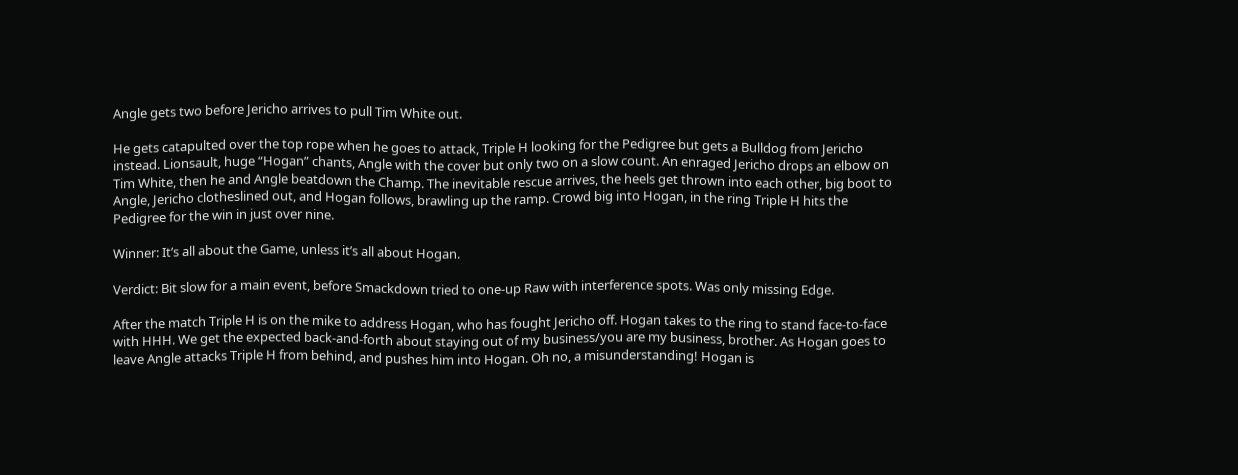Angle gets two before Jericho arrives to pull Tim White out.

He gets catapulted over the top rope when he goes to attack, Triple H looking for the Pedigree but gets a Bulldog from Jericho instead. Lionsault, huge “Hogan” chants, Angle with the cover but only two on a slow count. An enraged Jericho drops an elbow on Tim White, then he and Angle beatdown the Champ. The inevitable rescue arrives, the heels get thrown into each other, big boot to Angle, Jericho clotheslined out, and Hogan follows, brawling up the ramp. Crowd big into Hogan, in the ring Triple H hits the Pedigree for the win in just over nine.

Winner: It’s all about the Game, unless it’s all about Hogan.

Verdict: Bit slow for a main event, before Smackdown tried to one-up Raw with interference spots. Was only missing Edge.

After the match Triple H is on the mike to address Hogan, who has fought Jericho off. Hogan takes to the ring to stand face-to-face with HHH. We get the expected back-and-forth about staying out of my business/you are my business, brother. As Hogan goes to leave Angle attacks Triple H from behind, and pushes him into Hogan. Oh no, a misunderstanding! Hogan is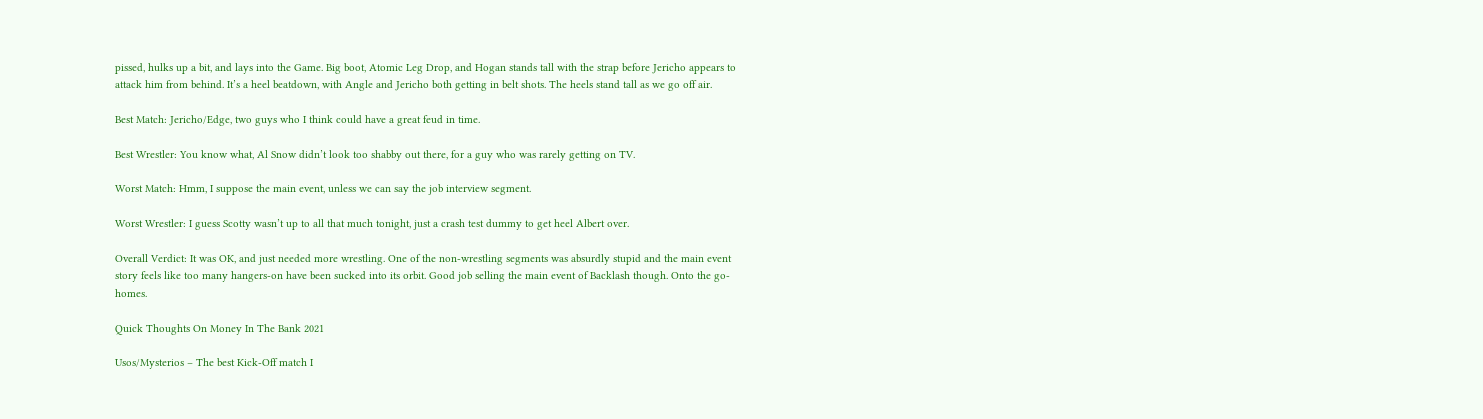pissed, hulks up a bit, and lays into the Game. Big boot, Atomic Leg Drop, and Hogan stands tall with the strap before Jericho appears to attack him from behind. It’s a heel beatdown, with Angle and Jericho both getting in belt shots. The heels stand tall as we go off air.

Best Match: Jericho/Edge, two guys who I think could have a great feud in time.

Best Wrestler: You know what, Al Snow didn’t look too shabby out there, for a guy who was rarely getting on TV.

Worst Match: Hmm, I suppose the main event, unless we can say the job interview segment.

Worst Wrestler: I guess Scotty wasn’t up to all that much tonight, just a crash test dummy to get heel Albert over.

Overall Verdict: It was OK, and just needed more wrestling. One of the non-wrestling segments was absurdly stupid and the main event story feels like too many hangers-on have been sucked into its orbit. Good job selling the main event of Backlash though. Onto the go-homes.

Quick Thoughts On Money In The Bank 2021

Usos/Mysterios – The best Kick-Off match I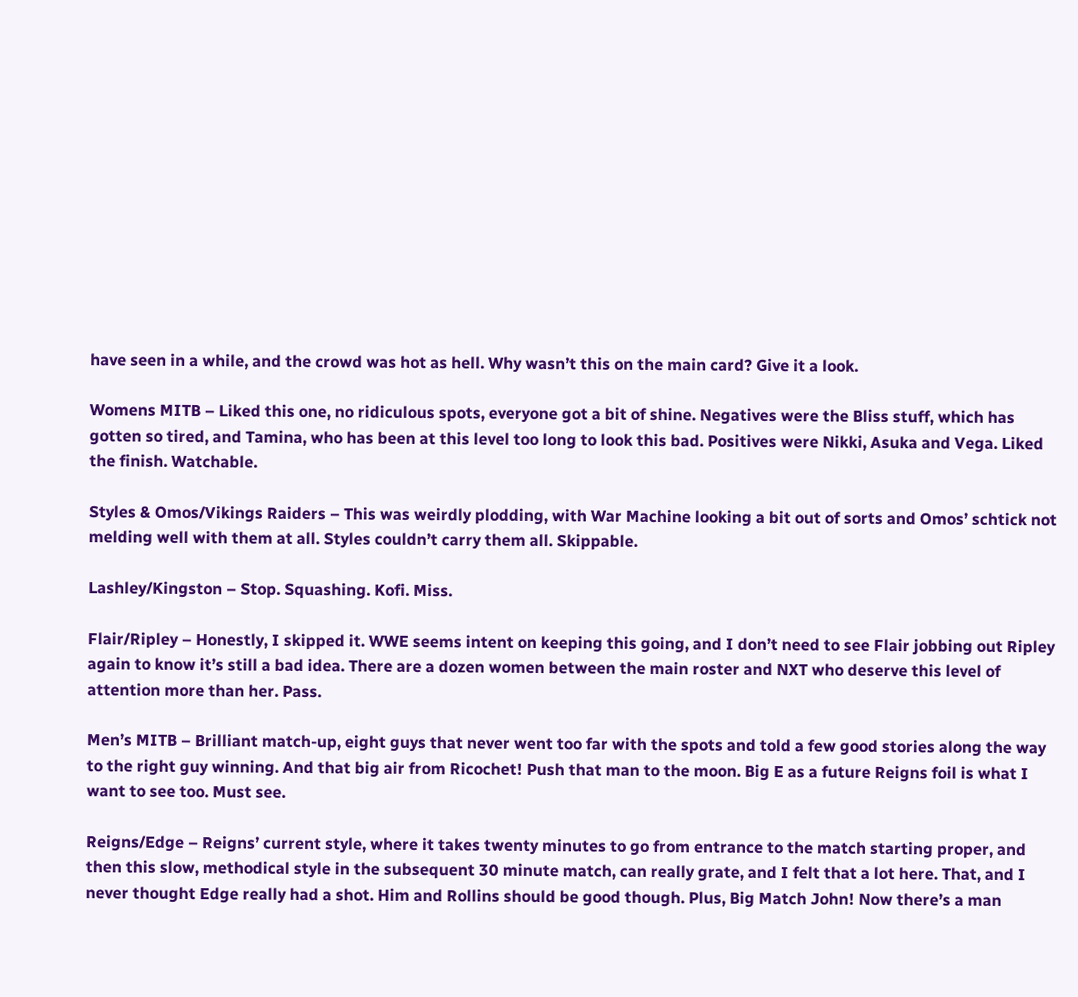have seen in a while, and the crowd was hot as hell. Why wasn’t this on the main card? Give it a look.

Womens MITB – Liked this one, no ridiculous spots, everyone got a bit of shine. Negatives were the Bliss stuff, which has gotten so tired, and Tamina, who has been at this level too long to look this bad. Positives were Nikki, Asuka and Vega. Liked the finish. Watchable.

Styles & Omos/Vikings Raiders – This was weirdly plodding, with War Machine looking a bit out of sorts and Omos’ schtick not melding well with them at all. Styles couldn’t carry them all. Skippable.

Lashley/Kingston – Stop. Squashing. Kofi. Miss.

Flair/Ripley – Honestly, I skipped it. WWE seems intent on keeping this going, and I don’t need to see Flair jobbing out Ripley again to know it’s still a bad idea. There are a dozen women between the main roster and NXT who deserve this level of attention more than her. Pass.

Men’s MITB – Brilliant match-up, eight guys that never went too far with the spots and told a few good stories along the way to the right guy winning. And that big air from Ricochet! Push that man to the moon. Big E as a future Reigns foil is what I want to see too. Must see.

Reigns/Edge – Reigns’ current style, where it takes twenty minutes to go from entrance to the match starting proper, and then this slow, methodical style in the subsequent 30 minute match, can really grate, and I felt that a lot here. That, and I never thought Edge really had a shot. Him and Rollins should be good though. Plus, Big Match John! Now there’s a man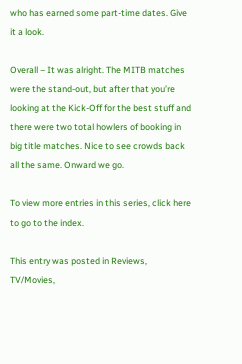who has earned some part-time dates. Give it a look.

Overall – It was alright. The MITB matches were the stand-out, but after that you’re looking at the Kick-Off for the best stuff and there were two total howlers of booking in big title matches. Nice to see crowds back all the same. Onward we go.

To view more entries in this series, click here to go to the index.

This entry was posted in Reviews, TV/Movies,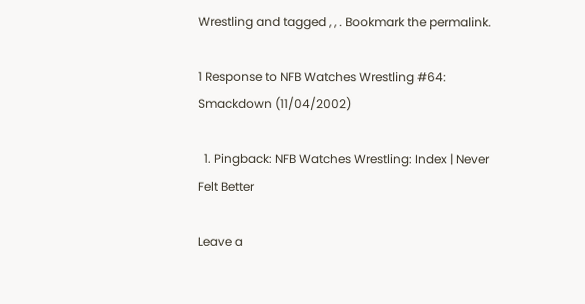Wrestling and tagged , , . Bookmark the permalink.

1 Response to NFB Watches Wrestling #64: Smackdown (11/04/2002)

  1. Pingback: NFB Watches Wrestling: Index | Never Felt Better

Leave a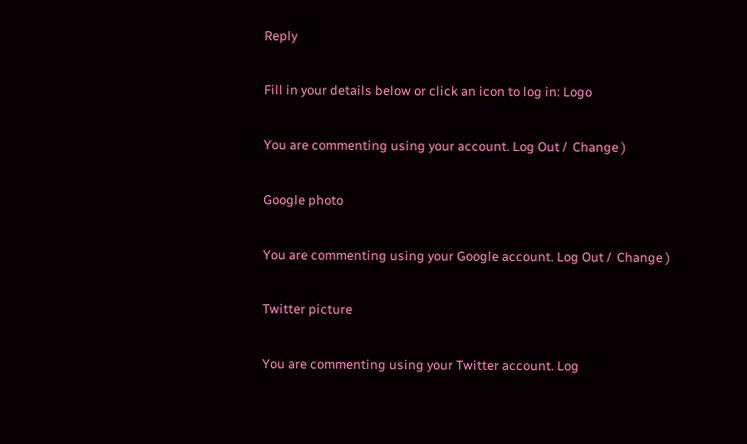Reply

Fill in your details below or click an icon to log in: Logo

You are commenting using your account. Log Out /  Change )

Google photo

You are commenting using your Google account. Log Out /  Change )

Twitter picture

You are commenting using your Twitter account. Log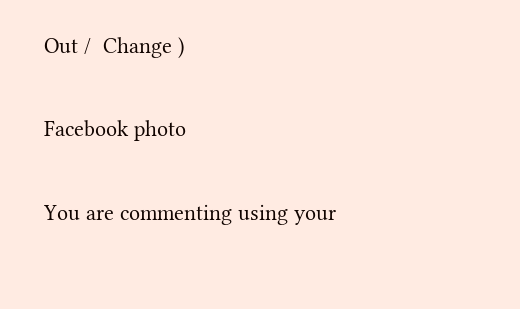Out /  Change )

Facebook photo

You are commenting using your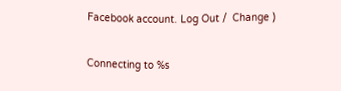Facebook account. Log Out /  Change )

Connecting to %s